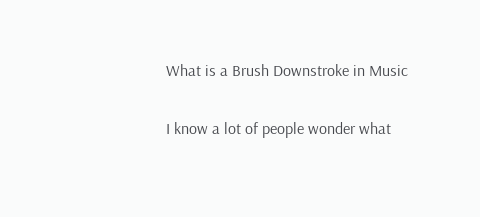What is a Brush Downstroke in Music

I know a lot of people wonder what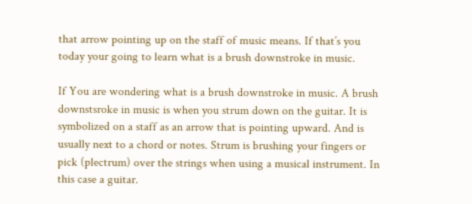that arrow pointing up on the staff of music means. If that’s you today your going to learn what is a brush downstroke in music.

If You are wondering what is a brush downstroke in music. A brush downstsroke in music is when you strum down on the guitar. It is symbolized on a staff as an arrow that is pointing upward. And is usually next to a chord or notes. Strum is brushing your fingers or pick (plectrum) over the strings when using a musical instrument. In this case a guitar.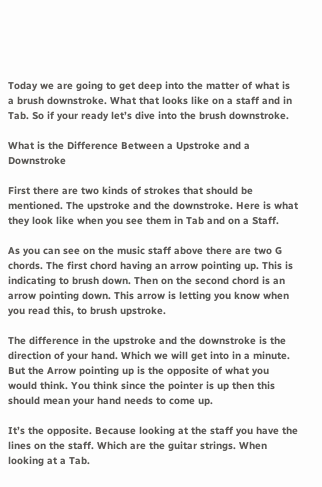Today we are going to get deep into the matter of what is a brush downstroke. What that looks like on a staff and in Tab. So if your ready let’s dive into the brush downstroke.

What is the Difference Between a Upstroke and a Downstroke

First there are two kinds of strokes that should be mentioned. The upstroke and the downstroke. Here is what they look like when you see them in Tab and on a Staff.

As you can see on the music staff above there are two G chords. The first chord having an arrow pointing up. This is indicating to brush down. Then on the second chord is an arrow pointing down. This arrow is letting you know when you read this, to brush upstroke.

The difference in the upstroke and the downstroke is the direction of your hand. Which we will get into in a minute. But the Arrow pointing up is the opposite of what you would think. You think since the pointer is up then this should mean your hand needs to come up.

It’s the opposite. Because looking at the staff you have the lines on the staff. Which are the guitar strings. When looking at a Tab.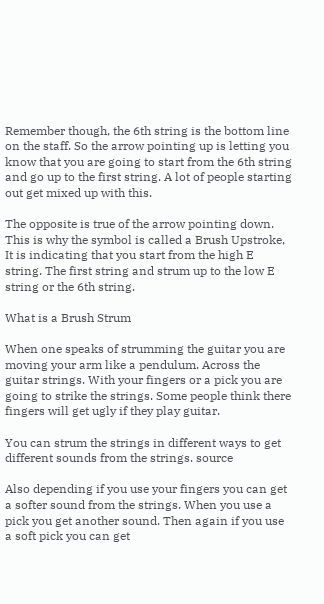Remember though, the 6th string is the bottom line on the staff. So the arrow pointing up is letting you know that you are going to start from the 6th string and go up to the first string. A lot of people starting out get mixed up with this.

The opposite is true of the arrow pointing down. This is why the symbol is called a Brush Upstroke, It is indicating that you start from the high E string. The first string and strum up to the low E string or the 6th string.

What is a Brush Strum

When one speaks of strumming the guitar you are moving your arm like a pendulum. Across the guitar strings. With your fingers or a pick you are going to strike the strings. Some people think there fingers will get ugly if they play guitar.

You can strum the strings in different ways to get different sounds from the strings. source

Also depending if you use your fingers you can get a softer sound from the strings. When you use a pick you get another sound. Then again if you use a soft pick you can get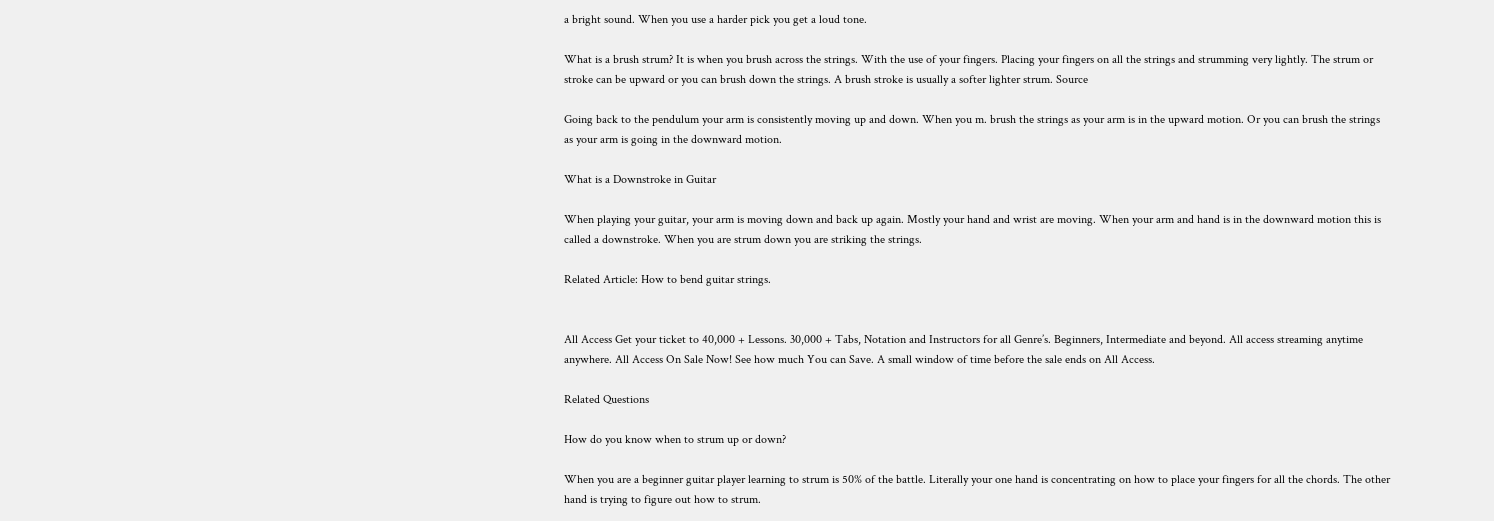a bright sound. When you use a harder pick you get a loud tone.

What is a brush strum? It is when you brush across the strings. With the use of your fingers. Placing your fingers on all the strings and strumming very lightly. The strum or stroke can be upward or you can brush down the strings. A brush stroke is usually a softer lighter strum. Source

Going back to the pendulum your arm is consistently moving up and down. When you m. brush the strings as your arm is in the upward motion. Or you can brush the strings as your arm is going in the downward motion.

What is a Downstroke in Guitar

When playing your guitar, your arm is moving down and back up again. Mostly your hand and wrist are moving. When your arm and hand is in the downward motion this is called a downstroke. When you are strum down you are striking the strings.

Related Article: How to bend guitar strings.


All Access Get your ticket to 40,000 + Lessons. 30,000 + Tabs, Notation and Instructors for all Genre’s. Beginners, Intermediate and beyond. All access streaming anytime anywhere. All Access On Sale Now! See how much You can Save. A small window of time before the sale ends on All Access.

Related Questions

How do you know when to strum up or down?

When you are a beginner guitar player learning to strum is 50% of the battle. Literally your one hand is concentrating on how to place your fingers for all the chords. The other hand is trying to figure out how to strum.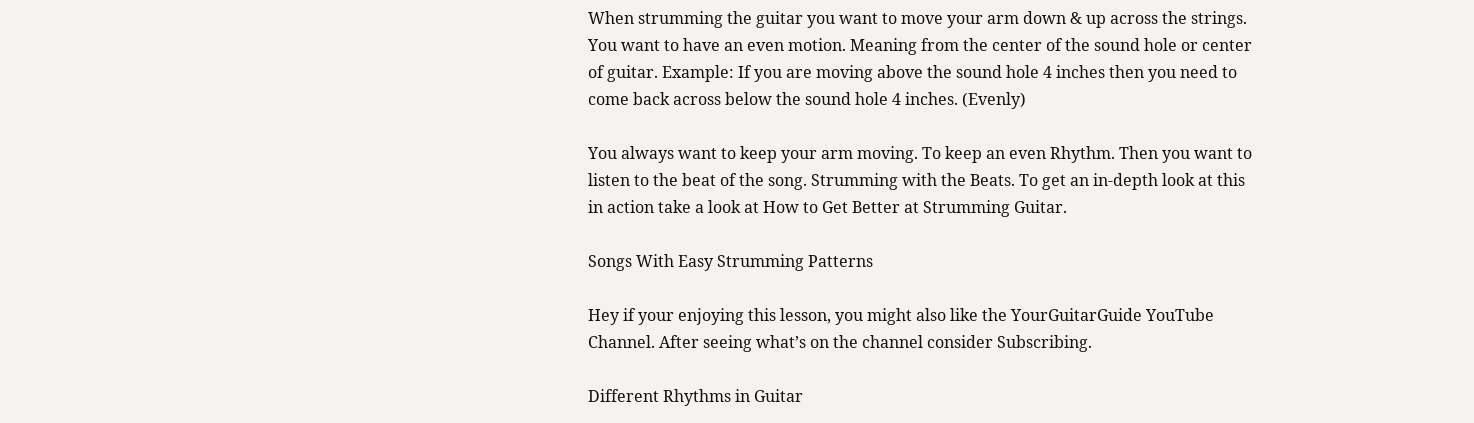When strumming the guitar you want to move your arm down & up across the strings. You want to have an even motion. Meaning from the center of the sound hole or center of guitar. Example: If you are moving above the sound hole 4 inches then you need to come back across below the sound hole 4 inches. (Evenly)

You always want to keep your arm moving. To keep an even Rhythm. Then you want to listen to the beat of the song. Strumming with the Beats. To get an in-depth look at this in action take a look at How to Get Better at Strumming Guitar.

Songs With Easy Strumming Patterns

Hey if your enjoying this lesson, you might also like the YourGuitarGuide YouTube Channel. After seeing what’s on the channel consider Subscribing.

Different Rhythms in Guitar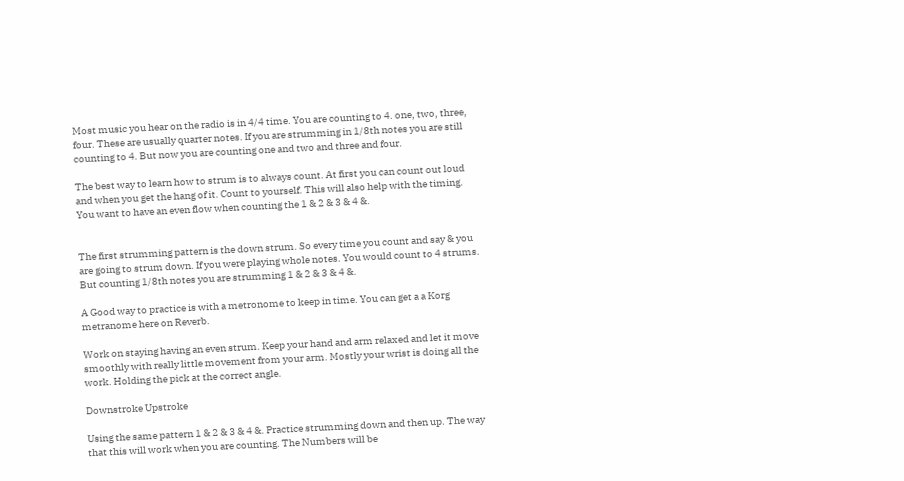Most music you hear on the radio is in 4/4 time. You are counting to 4. one, two, three, four. These are usually quarter notes. If you are strumming in 1/8th notes you are still counting to 4. But now you are counting one and two and three and four.

The best way to learn how to strum is to always count. At first you can count out loud and when you get the hang of it. Count to yourself. This will also help with the timing. You want to have an even flow when counting the 1 & 2 & 3 & 4 &.


The first strumming pattern is the down strum. So every time you count and say & you are going to strum down. If you were playing whole notes. You would count to 4 strums. But counting 1/8th notes you are strumming 1 & 2 & 3 & 4 &.

A Good way to practice is with a metronome to keep in time. You can get a a Korg metranome here on Reverb.

Work on staying having an even strum. Keep your hand and arm relaxed and let it move smoothly with really little movement from your arm. Mostly your wrist is doing all the work. Holding the pick at the correct angle.

Downstroke Upstroke

Using the same pattern 1 & 2 & 3 & 4 &. Practice strumming down and then up. The way that this will work when you are counting. The Numbers will be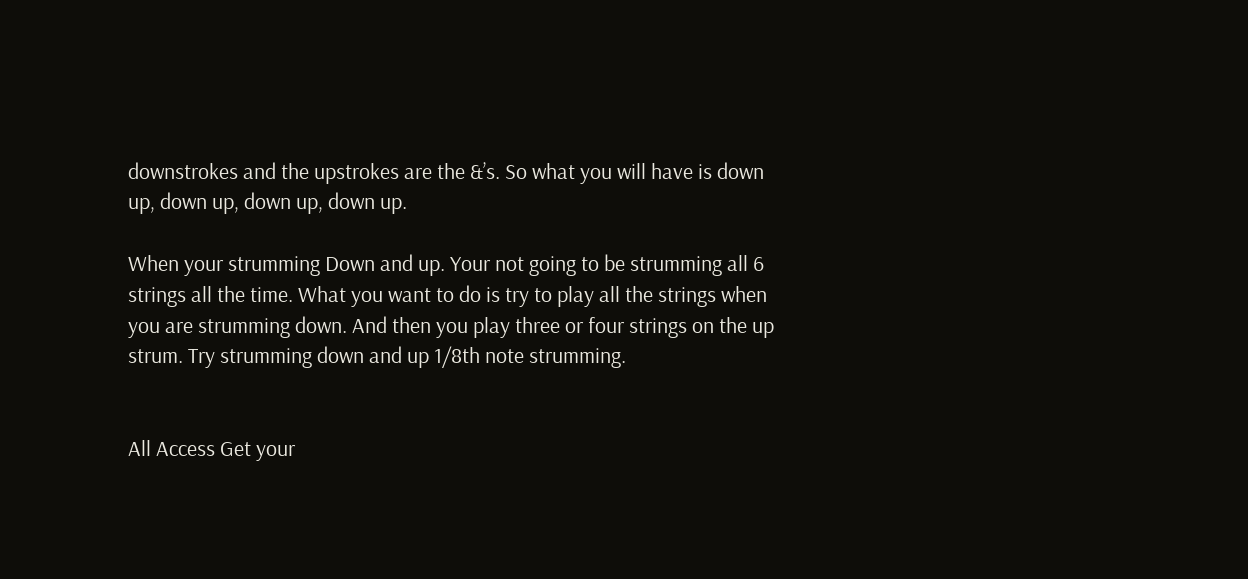downstrokes and the upstrokes are the &’s. So what you will have is down up, down up, down up, down up.

When your strumming Down and up. Your not going to be strumming all 6 strings all the time. What you want to do is try to play all the strings when you are strumming down. And then you play three or four strings on the up strum. Try strumming down and up 1/8th note strumming.


All Access Get your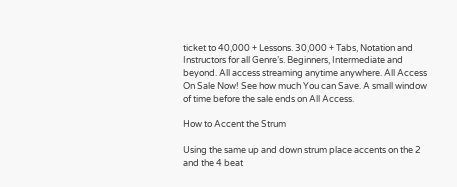ticket to 40,000 + Lessons. 30,000 + Tabs, Notation and Instructors for all Genre’s. Beginners, Intermediate and beyond. All access streaming anytime anywhere. All Access On Sale Now! See how much You can Save. A small window of time before the sale ends on All Access.

How to Accent the Strum

Using the same up and down strum place accents on the 2 and the 4 beat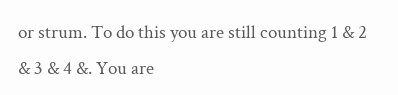or strum. To do this you are still counting 1 & 2 & 3 & 4 &. You are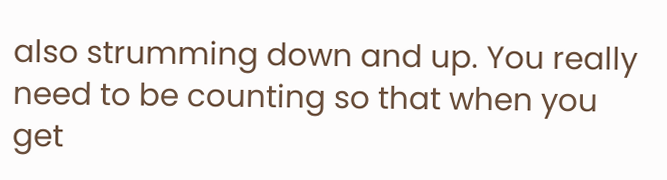also strumming down and up. You really need to be counting so that when you get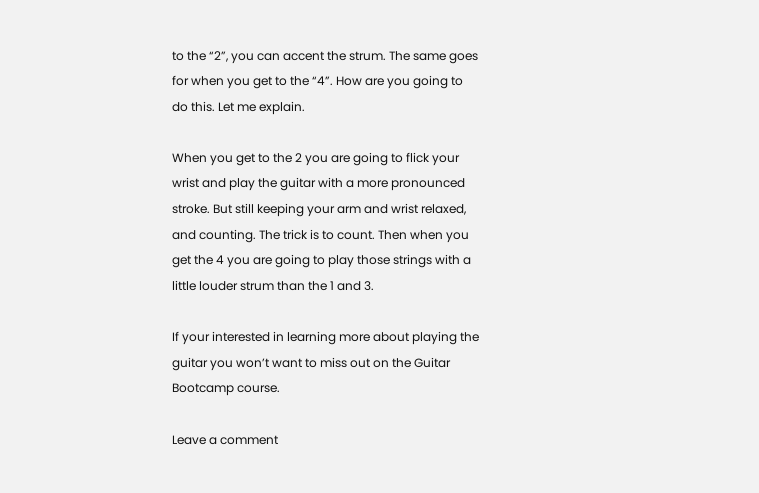to the “2”, you can accent the strum. The same goes for when you get to the “4”. How are you going to do this. Let me explain.

When you get to the 2 you are going to flick your wrist and play the guitar with a more pronounced stroke. But still keeping your arm and wrist relaxed, and counting. The trick is to count. Then when you get the 4 you are going to play those strings with a little louder strum than the 1 and 3.

If your interested in learning more about playing the guitar you won’t want to miss out on the Guitar Bootcamp course.

Leave a comment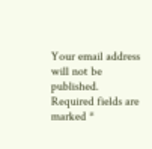Your email address will not be published. Required fields are marked *